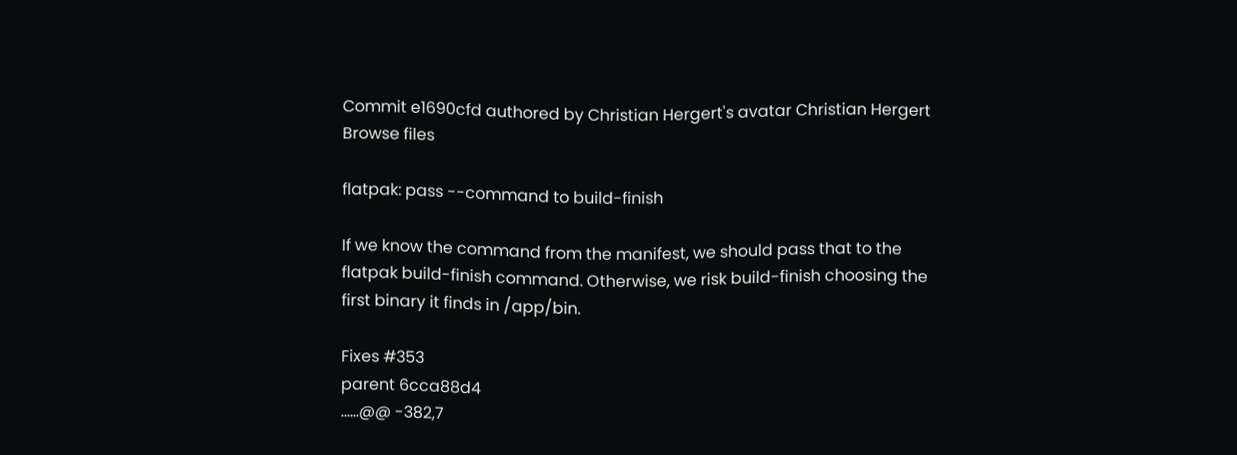Commit e1690cfd authored by Christian Hergert's avatar Christian Hergert
Browse files

flatpak: pass --command to build-finish

If we know the command from the manifest, we should pass that to the
flatpak build-finish command. Otherwise, we risk build-finish choosing the
first binary it finds in /app/bin.

Fixes #353
parent 6cca88d4
......@@ -382,7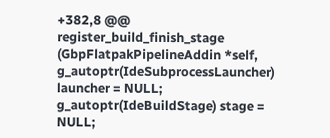+382,8 @@ register_build_finish_stage (GbpFlatpakPipelineAddin *self,
g_autoptr(IdeSubprocessLauncher) launcher = NULL;
g_autoptr(IdeBuildStage) stage = NULL;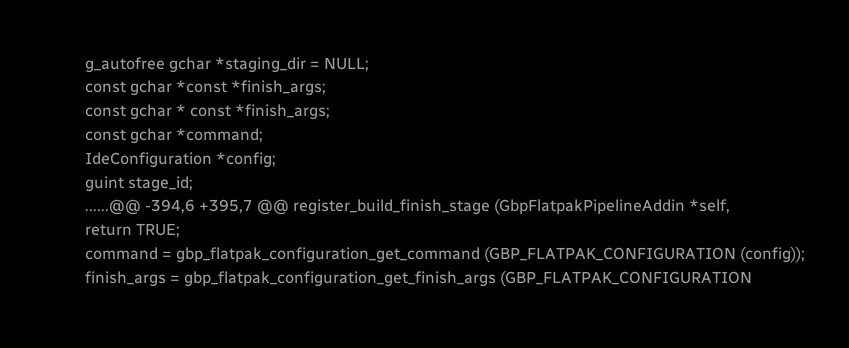g_autofree gchar *staging_dir = NULL;
const gchar *const *finish_args;
const gchar * const *finish_args;
const gchar *command;
IdeConfiguration *config;
guint stage_id;
......@@ -394,6 +395,7 @@ register_build_finish_stage (GbpFlatpakPipelineAddin *self,
return TRUE;
command = gbp_flatpak_configuration_get_command (GBP_FLATPAK_CONFIGURATION (config));
finish_args = gbp_flatpak_configuration_get_finish_args (GBP_FLATPAK_CONFIGURATION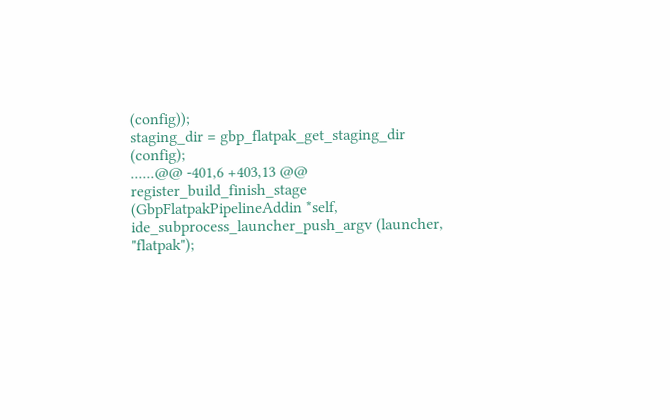(config));
staging_dir = gbp_flatpak_get_staging_dir (config);
......@@ -401,6 +403,13 @@ register_build_finish_stage (GbpFlatpakPipelineAddin *self,
ide_subprocess_launcher_push_argv (launcher, "flatpak");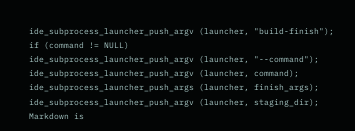ide_subprocess_launcher_push_argv (launcher, "build-finish");
if (command != NULL)
ide_subprocess_launcher_push_argv (launcher, "--command");
ide_subprocess_launcher_push_argv (launcher, command);
ide_subprocess_launcher_push_args (launcher, finish_args);
ide_subprocess_launcher_push_argv (launcher, staging_dir);
Markdown is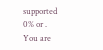supported
0% or .
You are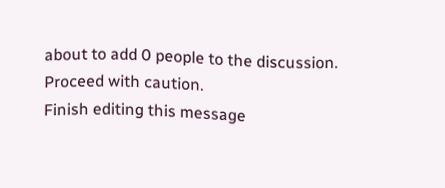about to add 0 people to the discussion. Proceed with caution.
Finish editing this message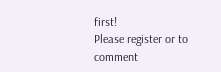first!
Please register or to comment